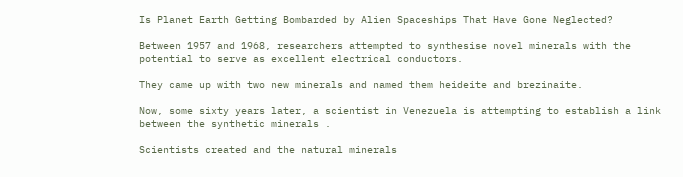Is Planet Earth Getting Bombarded by Alien Spaceships That Have Gone Neglected?

Between 1957 and 1968, researchers attempted to synthesise novel minerals with the potential to serve as excellent electrical conductors.

They came up with two new minerals and named them heideite and brezinaite.

Now, some sixty years later, a scientist in Venezuela is attempting to establish a link between the synthetic minerals .

Scientists created and the natural minerals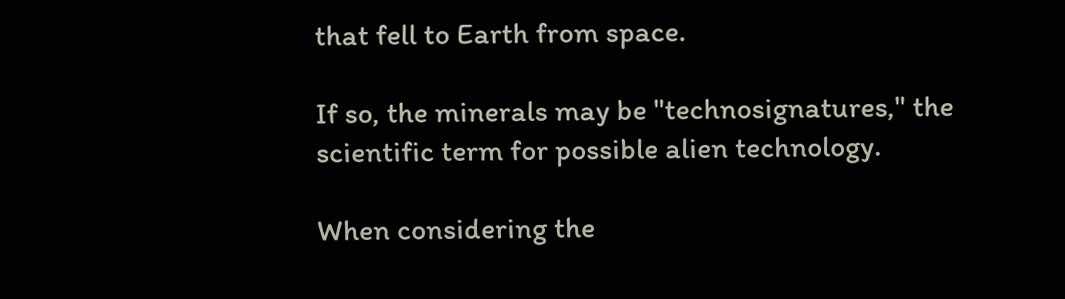that fell to Earth from space.

If so, the minerals may be "technosignatures," the scientific term for possible alien technology.

When considering the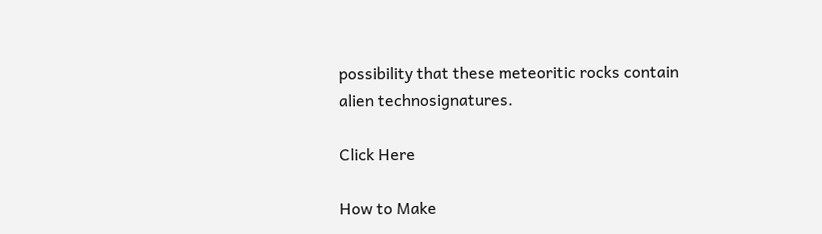possibility that these meteoritic rocks contain alien technosignatures.

Click Here

How to Make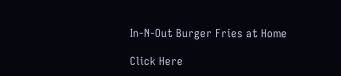In-N-Out Burger Fries at Home

Click Here